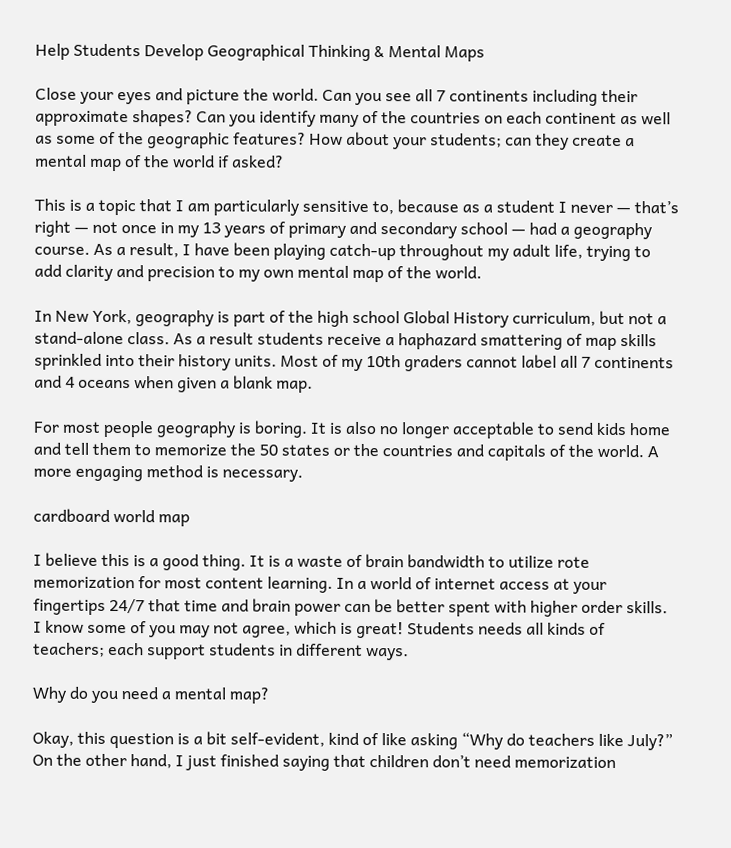Help Students Develop Geographical Thinking & Mental Maps

Close your eyes and picture the world. Can you see all 7 continents including their approximate shapes? Can you identify many of the countries on each continent as well as some of the geographic features? How about your students; can they create a mental map of the world if asked?

This is a topic that I am particularly sensitive to, because as a student I never — that’s right — not once in my 13 years of primary and secondary school — had a geography course. As a result, I have been playing catch-up throughout my adult life, trying to add clarity and precision to my own mental map of the world.

In New York, geography is part of the high school Global History curriculum, but not a stand-alone class. As a result students receive a haphazard smattering of map skills sprinkled into their history units. Most of my 10th graders cannot label all 7 continents and 4 oceans when given a blank map.

For most people geography is boring. It is also no longer acceptable to send kids home and tell them to memorize the 50 states or the countries and capitals of the world. A more engaging method is necessary.

cardboard world map

I believe this is a good thing. It is a waste of brain bandwidth to utilize rote memorization for most content learning. In a world of internet access at your fingertips 24/7 that time and brain power can be better spent with higher order skills. I know some of you may not agree, which is great! Students needs all kinds of teachers; each support students in different ways.

Why do you need a mental map?

Okay, this question is a bit self-evident, kind of like asking “Why do teachers like July?” On the other hand, I just finished saying that children don’t need memorization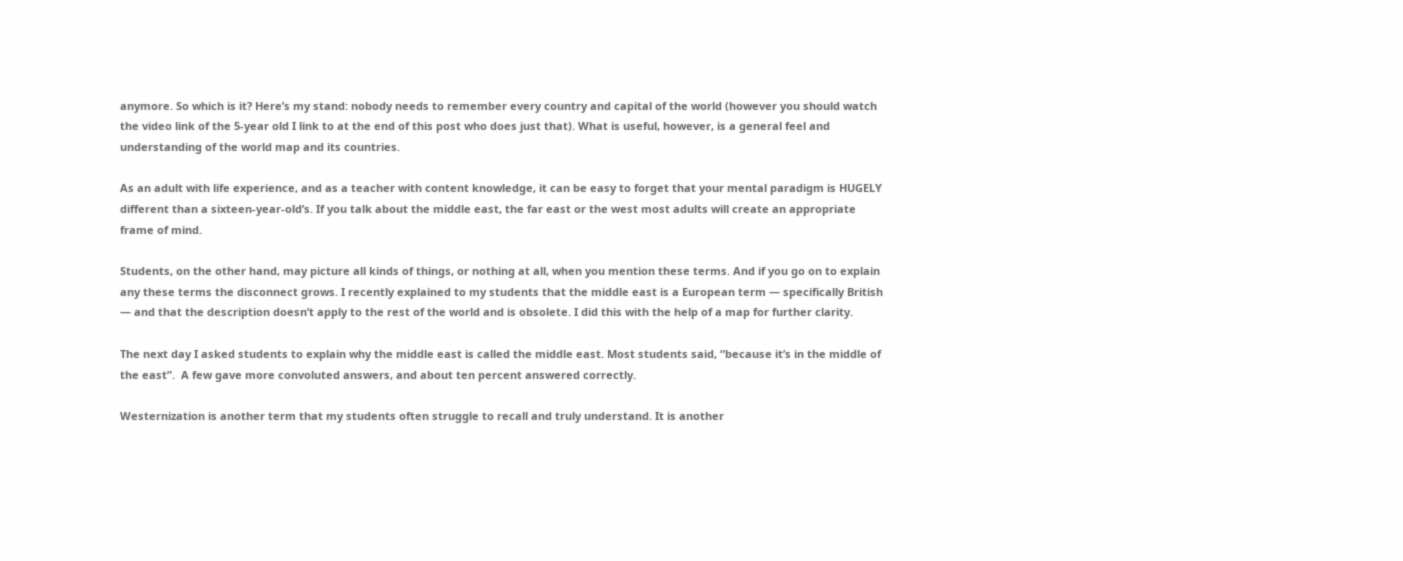anymore. So which is it? Here’s my stand: nobody needs to remember every country and capital of the world (however you should watch the video link of the 5-year old I link to at the end of this post who does just that). What is useful, however, is a general feel and understanding of the world map and its countries.

As an adult with life experience, and as a teacher with content knowledge, it can be easy to forget that your mental paradigm is HUGELY different than a sixteen-year-old’s. If you talk about the middle east, the far east or the west most adults will create an appropriate frame of mind.

Students, on the other hand, may picture all kinds of things, or nothing at all, when you mention these terms. And if you go on to explain any these terms the disconnect grows. I recently explained to my students that the middle east is a European term — specifically British — and that the description doesn’t apply to the rest of the world and is obsolete. I did this with the help of a map for further clarity.

The next day I asked students to explain why the middle east is called the middle east. Most students said, “because it’s in the middle of the east”.  A few gave more convoluted answers, and about ten percent answered correctly.

Westernization is another term that my students often struggle to recall and truly understand. It is another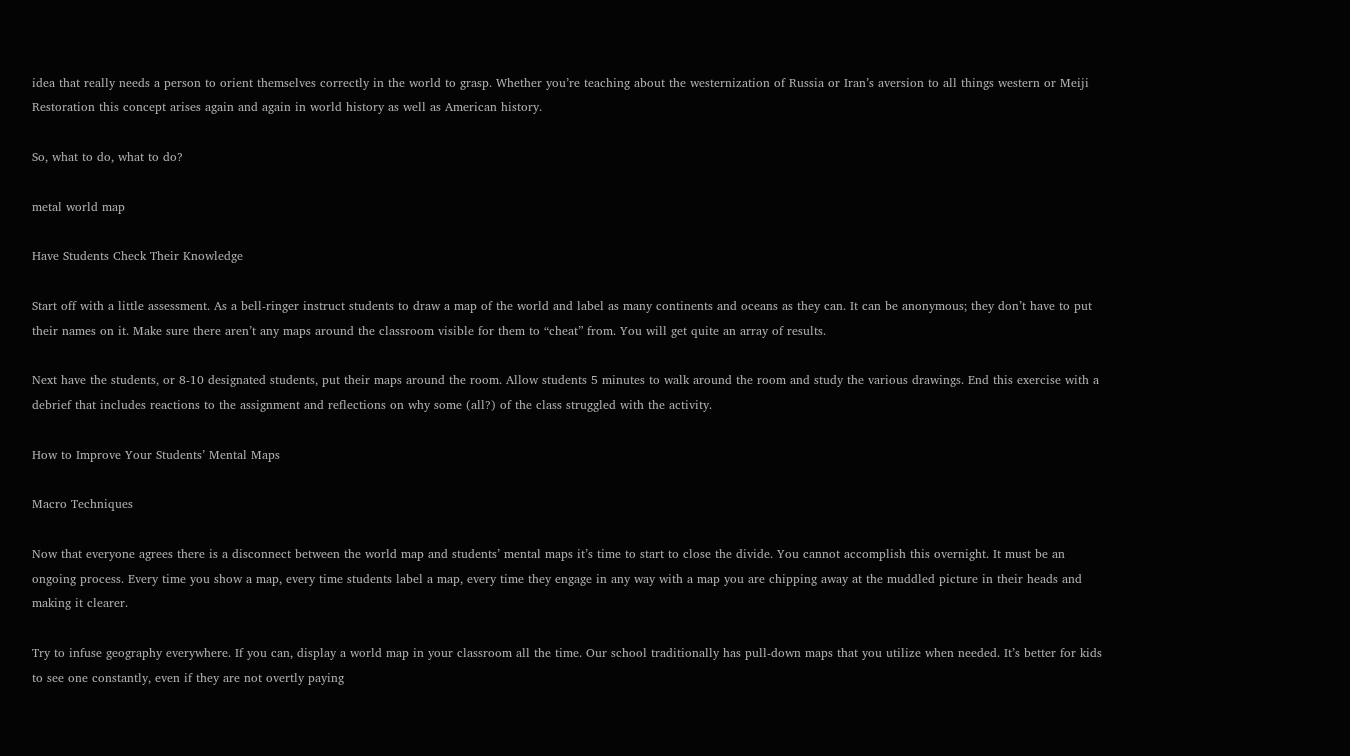idea that really needs a person to orient themselves correctly in the world to grasp. Whether you’re teaching about the westernization of Russia or Iran’s aversion to all things western or Meiji Restoration this concept arises again and again in world history as well as American history.

So, what to do, what to do?

metal world map

Have Students Check Their Knowledge

Start off with a little assessment. As a bell-ringer instruct students to draw a map of the world and label as many continents and oceans as they can. It can be anonymous; they don’t have to put their names on it. Make sure there aren’t any maps around the classroom visible for them to “cheat” from. You will get quite an array of results.

Next have the students, or 8-10 designated students, put their maps around the room. Allow students 5 minutes to walk around the room and study the various drawings. End this exercise with a debrief that includes reactions to the assignment and reflections on why some (all?) of the class struggled with the activity.

How to Improve Your Students’ Mental Maps

Macro Techniques

Now that everyone agrees there is a disconnect between the world map and students’ mental maps it’s time to start to close the divide. You cannot accomplish this overnight. It must be an ongoing process. Every time you show a map, every time students label a map, every time they engage in any way with a map you are chipping away at the muddled picture in their heads and making it clearer.

Try to infuse geography everywhere. If you can, display a world map in your classroom all the time. Our school traditionally has pull-down maps that you utilize when needed. It’s better for kids to see one constantly, even if they are not overtly paying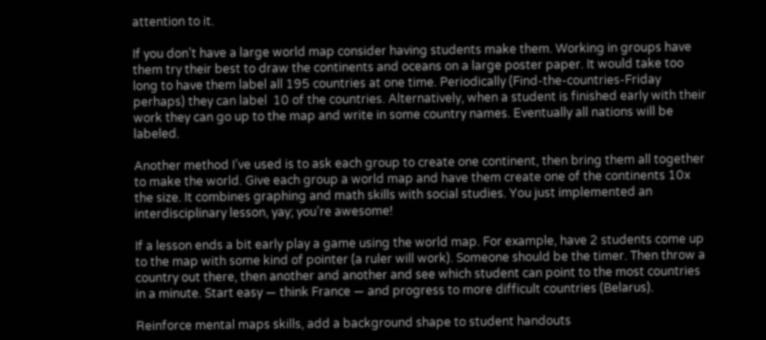attention to it.

If you don’t have a large world map consider having students make them. Working in groups have them try their best to draw the continents and oceans on a large poster paper. It would take too long to have them label all 195 countries at one time. Periodically (Find-the-countries-Friday perhaps) they can label  10 of the countries. Alternatively, when a student is finished early with their work they can go up to the map and write in some country names. Eventually all nations will be labeled.

Another method I’ve used is to ask each group to create one continent, then bring them all together to make the world. Give each group a world map and have them create one of the continents 10x the size. It combines graphing and math skills with social studies. You just implemented an interdisciplinary lesson, yay; you’re awesome!

If a lesson ends a bit early play a game using the world map. For example, have 2 students come up to the map with some kind of pointer (a ruler will work). Someone should be the timer. Then throw a country out there, then another and another and see which student can point to the most countries in a minute. Start easy — think France — and progress to more difficult countries (Belarus).

Reinforce mental maps skills, add a background shape to student handouts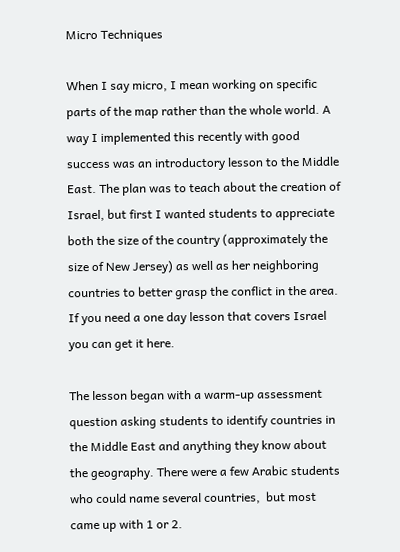Micro Techniques

When I say micro, I mean working on specific parts of the map rather than the whole world. A way I implemented this recently with good success was an introductory lesson to the Middle East. The plan was to teach about the creation of Israel, but first I wanted students to appreciate both the size of the country (approximately the size of New Jersey) as well as her neighboring countries to better grasp the conflict in the area. If you need a one day lesson that covers Israel you can get it here.

The lesson began with a warm-up assessment question asking students to identify countries in the Middle East and anything they know about the geography. There were a few Arabic students who could name several countries,  but most came up with 1 or 2.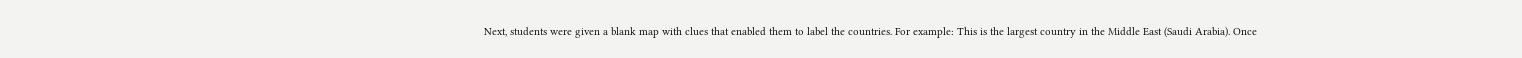Next, students were given a blank map with clues that enabled them to label the countries. For example: This is the largest country in the Middle East (Saudi Arabia). Once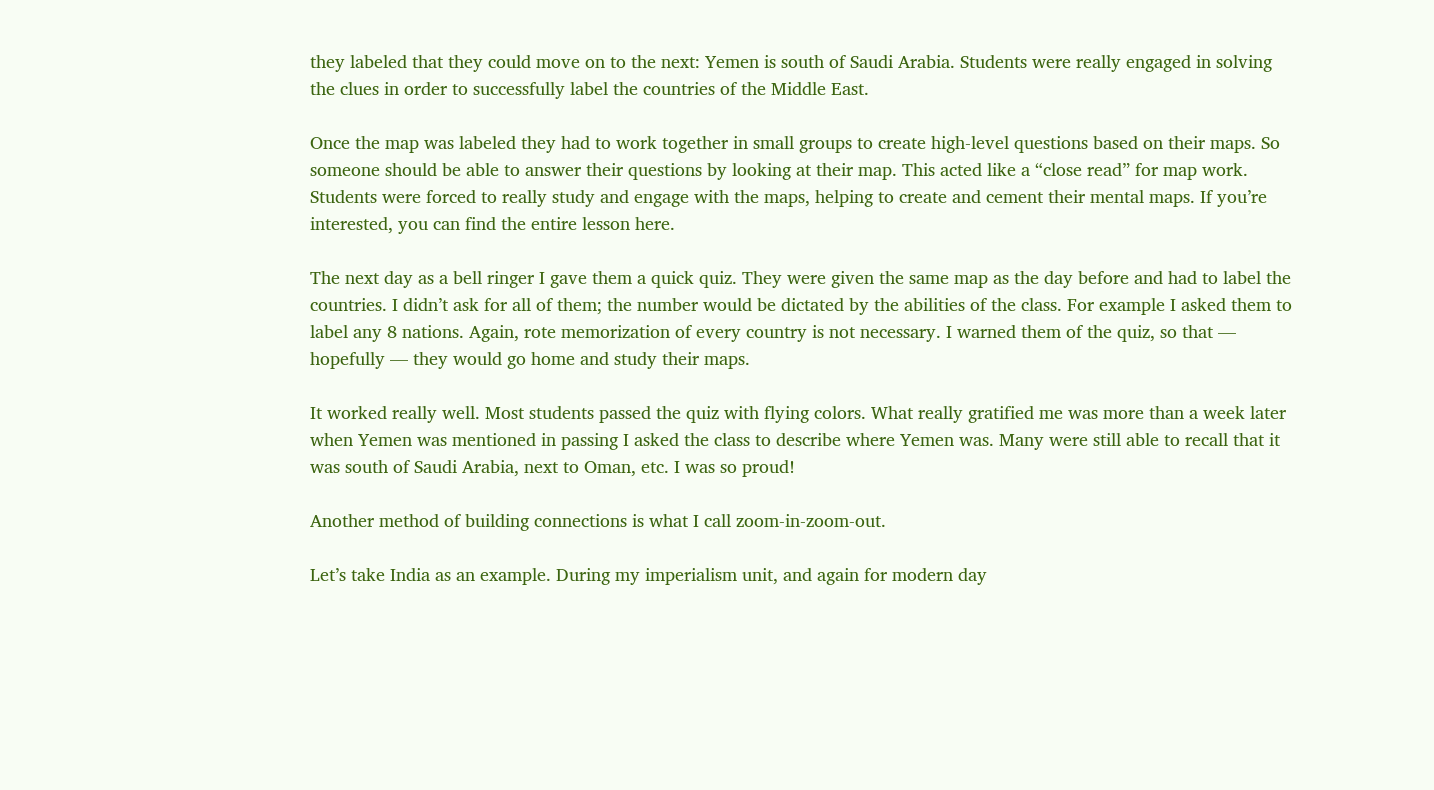they labeled that they could move on to the next: Yemen is south of Saudi Arabia. Students were really engaged in solving the clues in order to successfully label the countries of the Middle East.

Once the map was labeled they had to work together in small groups to create high-level questions based on their maps. So someone should be able to answer their questions by looking at their map. This acted like a “close read” for map work. Students were forced to really study and engage with the maps, helping to create and cement their mental maps. If you’re interested, you can find the entire lesson here.

The next day as a bell ringer I gave them a quick quiz. They were given the same map as the day before and had to label the countries. I didn’t ask for all of them; the number would be dictated by the abilities of the class. For example I asked them to label any 8 nations. Again, rote memorization of every country is not necessary. I warned them of the quiz, so that — hopefully — they would go home and study their maps.

It worked really well. Most students passed the quiz with flying colors. What really gratified me was more than a week later when Yemen was mentioned in passing I asked the class to describe where Yemen was. Many were still able to recall that it was south of Saudi Arabia, next to Oman, etc. I was so proud!

Another method of building connections is what I call zoom-in-zoom-out.

Let’s take India as an example. During my imperialism unit, and again for modern day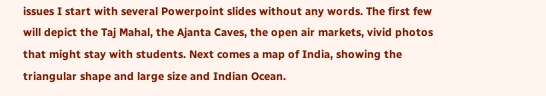issues I start with several Powerpoint slides without any words. The first few will depict the Taj Mahal, the Ajanta Caves, the open air markets, vivid photos that might stay with students. Next comes a map of India, showing the triangular shape and large size and Indian Ocean.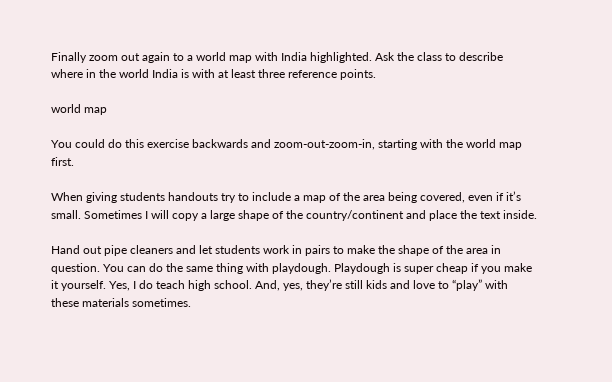Finally zoom out again to a world map with India highlighted. Ask the class to describe where in the world India is with at least three reference points.

world map

You could do this exercise backwards and zoom-out-zoom-in, starting with the world map first.

When giving students handouts try to include a map of the area being covered, even if it’s small. Sometimes I will copy a large shape of the country/continent and place the text inside.

Hand out pipe cleaners and let students work in pairs to make the shape of the area in question. You can do the same thing with playdough. Playdough is super cheap if you make it yourself. Yes, I do teach high school. And, yes, they’re still kids and love to “play” with these materials sometimes.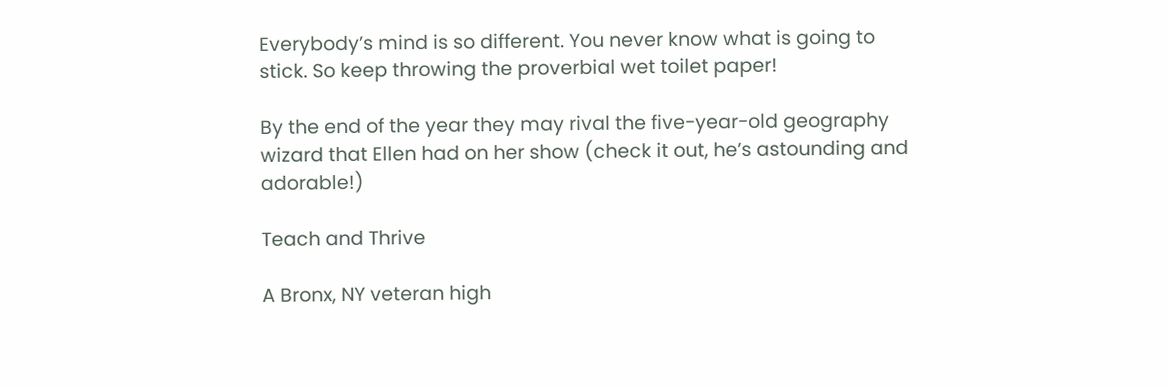Everybody’s mind is so different. You never know what is going to stick. So keep throwing the proverbial wet toilet paper!

By the end of the year they may rival the five-year-old geography wizard that Ellen had on her show (check it out, he’s astounding and adorable!)

Teach and Thrive

A Bronx, NY veteran high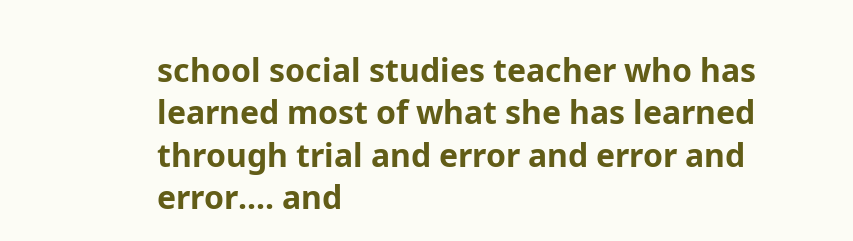school social studies teacher who has learned most of what she has learned through trial and error and error and error.... and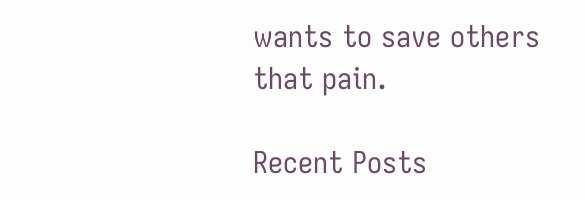wants to save others that pain.

Recent Posts